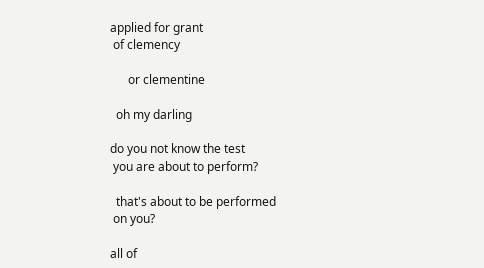applied for grant
 of clemency

      or clementine

  oh my darling

do you not know the test
 you are about to perform?

  that's about to be performed
 on you?

all of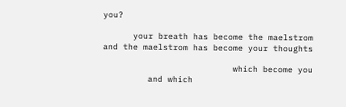you?

      your breath has become the maelstrom
and the maelstrom has become your thoughts

                          which become you
         and which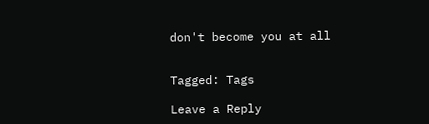don't become you at all


Tagged: Tags

Leave a Reply